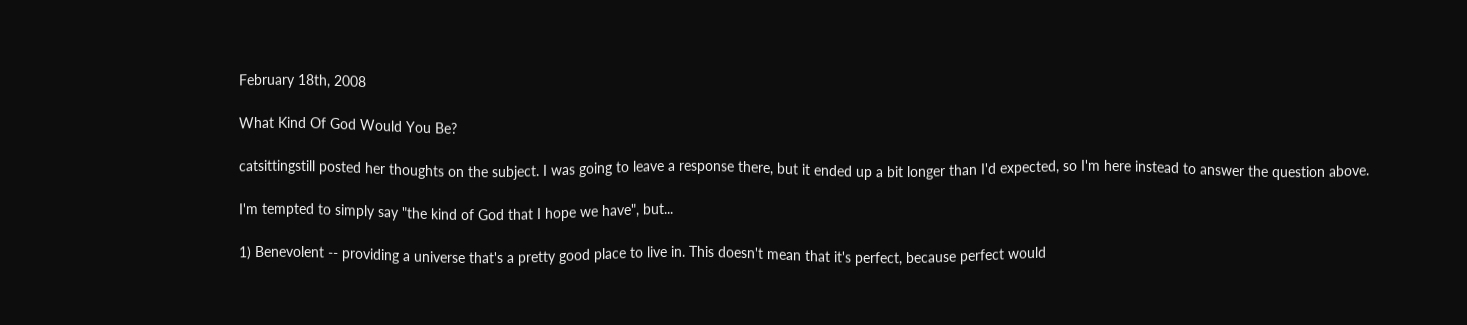February 18th, 2008

What Kind Of God Would You Be?

catsittingstill posted her thoughts on the subject. I was going to leave a response there, but it ended up a bit longer than I'd expected, so I'm here instead to answer the question above.

I'm tempted to simply say "the kind of God that I hope we have", but...

1) Benevolent -- providing a universe that's a pretty good place to live in. This doesn't mean that it's perfect, because perfect would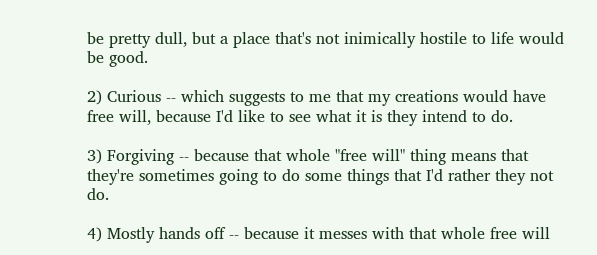be pretty dull, but a place that's not inimically hostile to life would be good.

2) Curious -- which suggests to me that my creations would have free will, because I'd like to see what it is they intend to do.

3) Forgiving -- because that whole "free will" thing means that they're sometimes going to do some things that I'd rather they not do.

4) Mostly hands off -- because it messes with that whole free will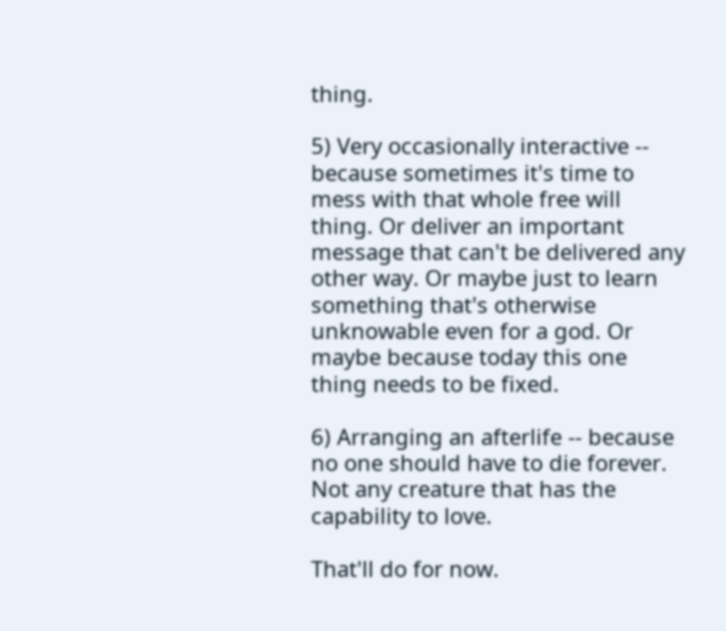thing.

5) Very occasionally interactive -- because sometimes it's time to mess with that whole free will thing. Or deliver an important message that can't be delivered any other way. Or maybe just to learn something that's otherwise unknowable even for a god. Or maybe because today this one thing needs to be fixed.

6) Arranging an afterlife -- because no one should have to die forever. Not any creature that has the capability to love.

That'll do for now.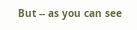But -- as you can see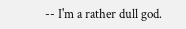-- I'm a rather dull god.